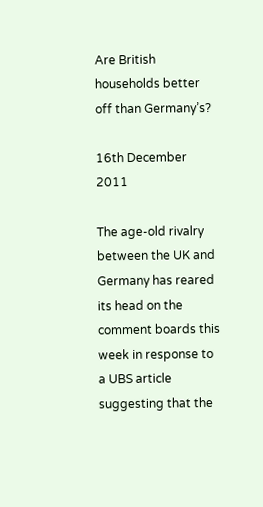Are British households better off than Germany’s?

16th December 2011

The age-old rivalry between the UK and Germany has reared its head on the comment boards this week in response to a UBS article suggesting that the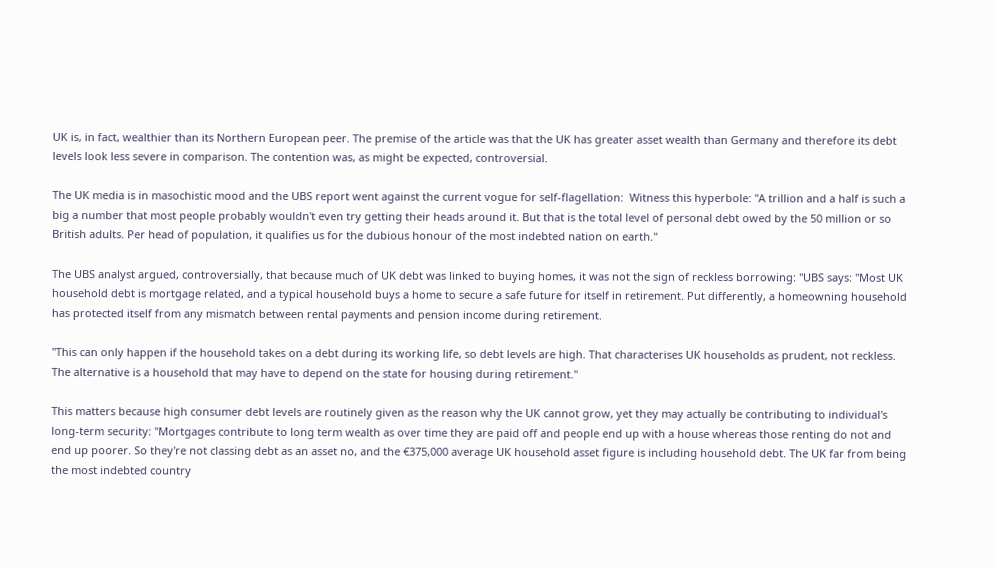UK is, in fact, wealthier than its Northern European peer. The premise of the article was that the UK has greater asset wealth than Germany and therefore its debt levels look less severe in comparison. The contention was, as might be expected, controversial.

The UK media is in masochistic mood and the UBS report went against the current vogue for self-flagellation:  Witness this hyperbole: "A trillion and a half is such a big a number that most people probably wouldn't even try getting their heads around it. But that is the total level of personal debt owed by the 50 million or so British adults. Per head of population, it qualifies us for the dubious honour of the most indebted nation on earth."

The UBS analyst argued, controversially, that because much of UK debt was linked to buying homes, it was not the sign of reckless borrowing: "UBS says: "Most UK household debt is mortgage related, and a typical household buys a home to secure a safe future for itself in retirement. Put differently, a homeowning household has protected itself from any mismatch between rental payments and pension income during retirement.

"This can only happen if the household takes on a debt during its working life, so debt levels are high. That characterises UK households as prudent, not reckless. The alternative is a household that may have to depend on the state for housing during retirement."

This matters because high consumer debt levels are routinely given as the reason why the UK cannot grow, yet they may actually be contributing to individual's long-term security: "Mortgages contribute to long term wealth as over time they are paid off and people end up with a house whereas those renting do not and end up poorer. So they're not classing debt as an asset no, and the €375,000 average UK household asset figure is including household debt. The UK far from being the most indebted country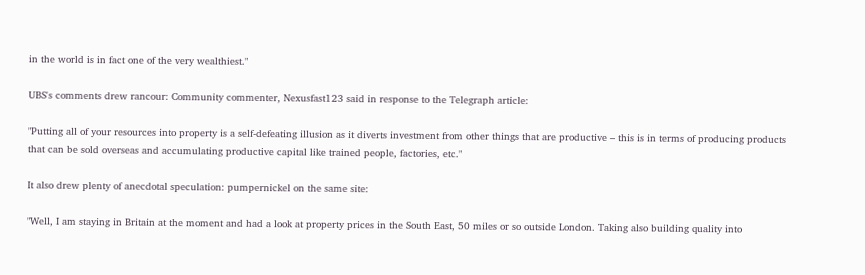in the world is in fact one of the very wealthiest."

UBS's comments drew rancour: Community commenter, Nexusfast123 said in response to the Telegraph article:

"Putting all of your resources into property is a self-defeating illusion as it diverts investment from other things that are productive – this is in terms of producing products that can be sold overseas and accumulating productive capital like trained people, factories, etc."

It also drew plenty of anecdotal speculation: pumpernickel on the same site:

"Well, I am staying in Britain at the moment and had a look at property prices in the South East, 50 miles or so outside London. Taking also building quality into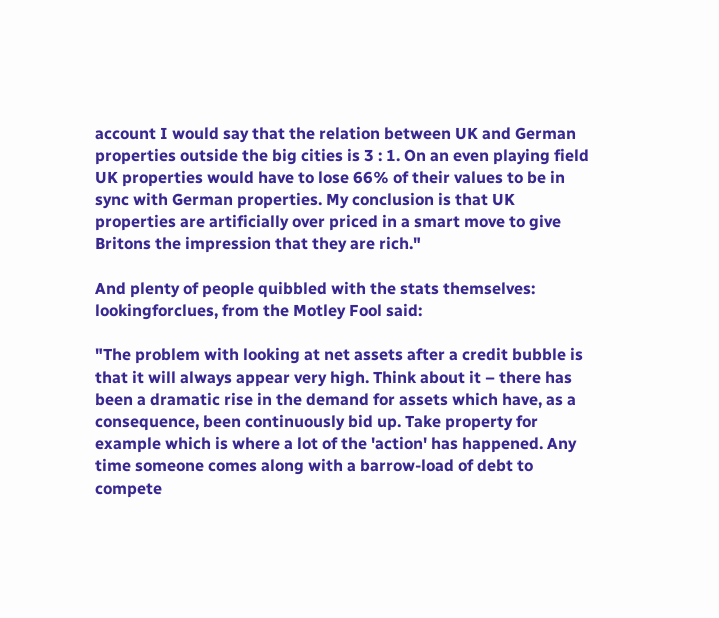account I would say that the relation between UK and German properties outside the big cities is 3 : 1. On an even playing field UK properties would have to lose 66% of their values to be in sync with German properties. My conclusion is that UK properties are artificially over priced in a smart move to give Britons the impression that they are rich."

And plenty of people quibbled with the stats themselves: lookingforclues, from the Motley Fool said:

"The problem with looking at net assets after a credit bubble is that it will always appear very high. Think about it – there has been a dramatic rise in the demand for assets which have, as a consequence, been continuously bid up. Take property for example which is where a lot of the 'action' has happened. Any time someone comes along with a barrow-load of debt to compete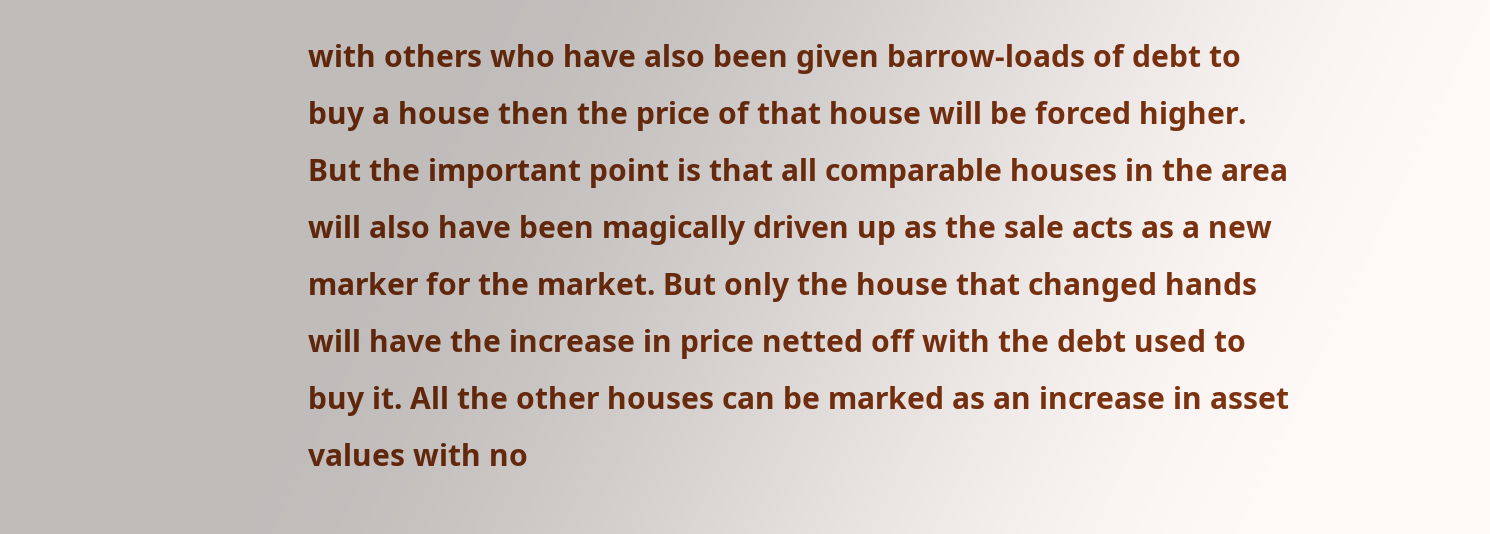with others who have also been given barrow-loads of debt to buy a house then the price of that house will be forced higher. But the important point is that all comparable houses in the area will also have been magically driven up as the sale acts as a new marker for the market. But only the house that changed hands will have the increase in price netted off with the debt used to buy it. All the other houses can be marked as an increase in asset values with no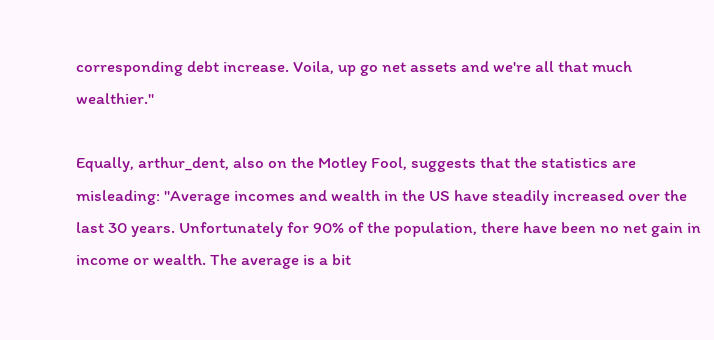corresponding debt increase. Voila, up go net assets and we're all that much wealthier."

Equally, arthur_dent, also on the Motley Fool, suggests that the statistics are misleading: "Average incomes and wealth in the US have steadily increased over the last 30 years. Unfortunately for 90% of the population, there have been no net gain in income or wealth. The average is a bit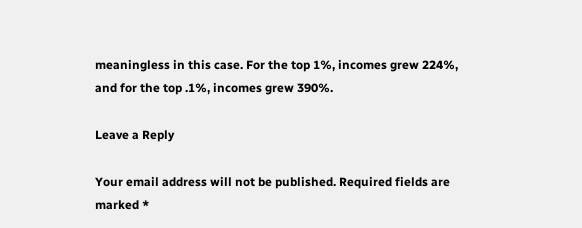meaningless in this case. For the top 1%, incomes grew 224%, and for the top .1%, incomes grew 390%.

Leave a Reply

Your email address will not be published. Required fields are marked *